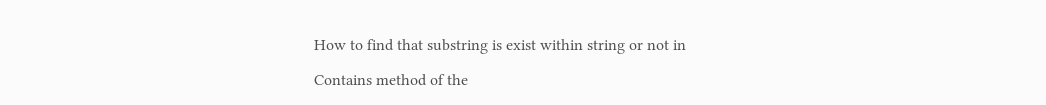How to find that substring is exist within string or not in

Contains method of the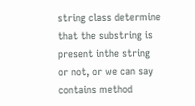string class determine that the substring is present inthe string or not, or we can say contains method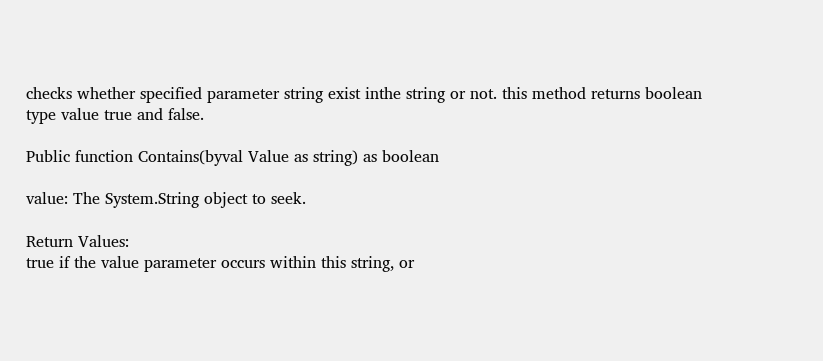checks whether specified parameter string exist inthe string or not. this method returns boolean type value true and false.

Public function Contains(byval Value as string) as boolean

value: The System.String object to seek.

Return Values:
true if the value parameter occurs within this string, or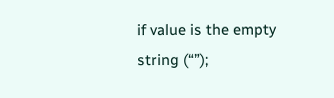if value is the empty string (“”);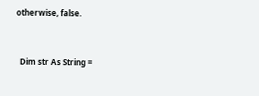otherwise, false.


  Dim str As String =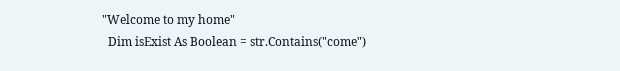"Welcome to my home"
  Dim isExist As Boolean = str.Contains("come")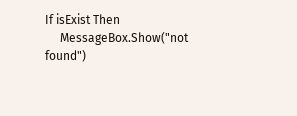If isExist Then
     MessageBox.Show("not found")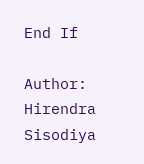End If

Author: Hirendra Sisodiya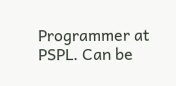Programmer at PSPL. Can be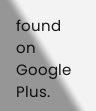found on Google Plus.